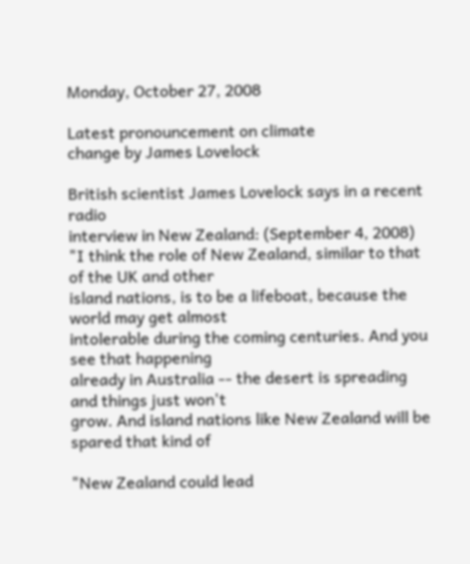Monday, October 27, 2008

Latest pronouncement on climate
change by James Lovelock

British scientist James Lovelock says in a recent radio
interview in New Zealand: (September 4, 2008)
"I think the role of New Zealand, similar to that of the UK and other
island nations, is to be a lifeboat, because the world may get almost
intolerable during the coming centuries. And you see that happening
already in Australia -- the desert is spreading and things just won't
grow. And island nations like New Zealand will be spared that kind of

"New Zealand could lead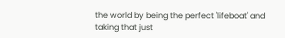the world by being the perfect 'lifeboat' and
taking that just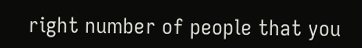right number of people that you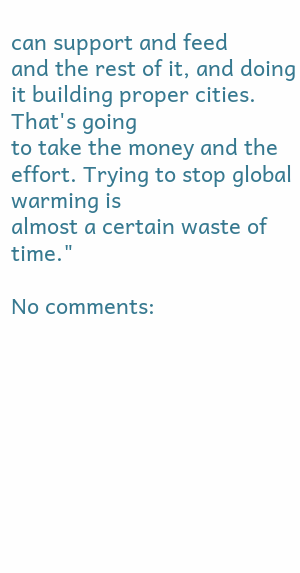can support and feed
and the rest of it, and doing it building proper cities. That's going
to take the money and the effort. Trying to stop global warming is
almost a certain waste of time."

No comments: